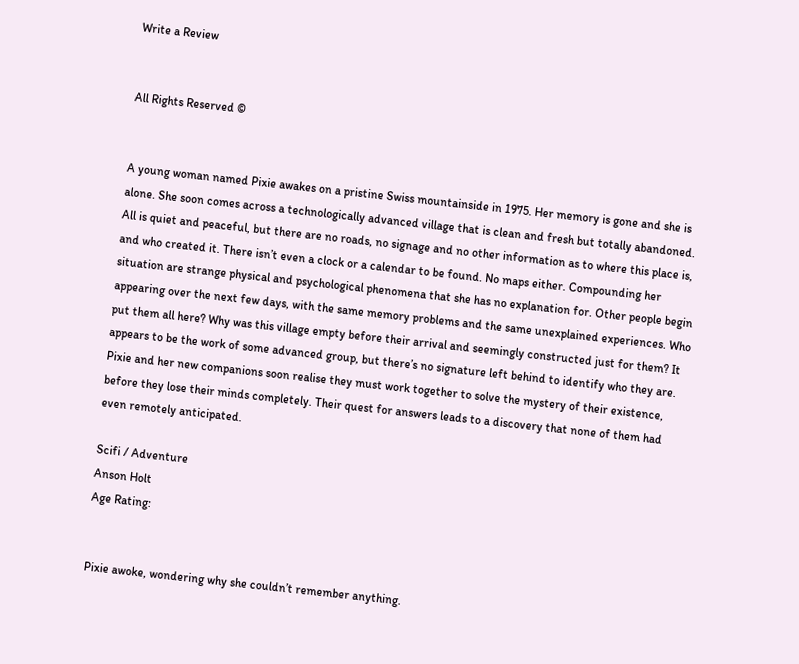Write a Review


All Rights Reserved ©


A young woman named Pixie awakes on a pristine Swiss mountainside in 1975. Her memory is gone and she is alone. She soon comes across a technologically advanced village that is clean and fresh but totally abandoned. All is quiet and peaceful, but there are no roads, no signage and no other information as to where this place is, and who created it. There isn’t even a clock or a calendar to be found. No maps either. Compounding her situation are strange physical and psychological phenomena that she has no explanation for. Other people begin appearing over the next few days, with the same memory problems and the same unexplained experiences. Who put them all here? Why was this village empty before their arrival and seemingly constructed just for them? It appears to be the work of some advanced group, but there’s no signature left behind to identify who they are. Pixie and her new companions soon realise they must work together to solve the mystery of their existence, before they lose their minds completely. Their quest for answers leads to a discovery that none of them had even remotely anticipated.

Scifi / Adventure
Anson Holt
Age Rating:


Pixie awoke, wondering why she couldn’t remember anything.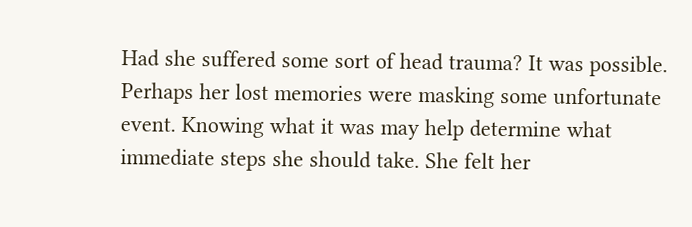Had she suffered some sort of head trauma? It was possible. Perhaps her lost memories were masking some unfortunate event. Knowing what it was may help determine what immediate steps she should take. She felt her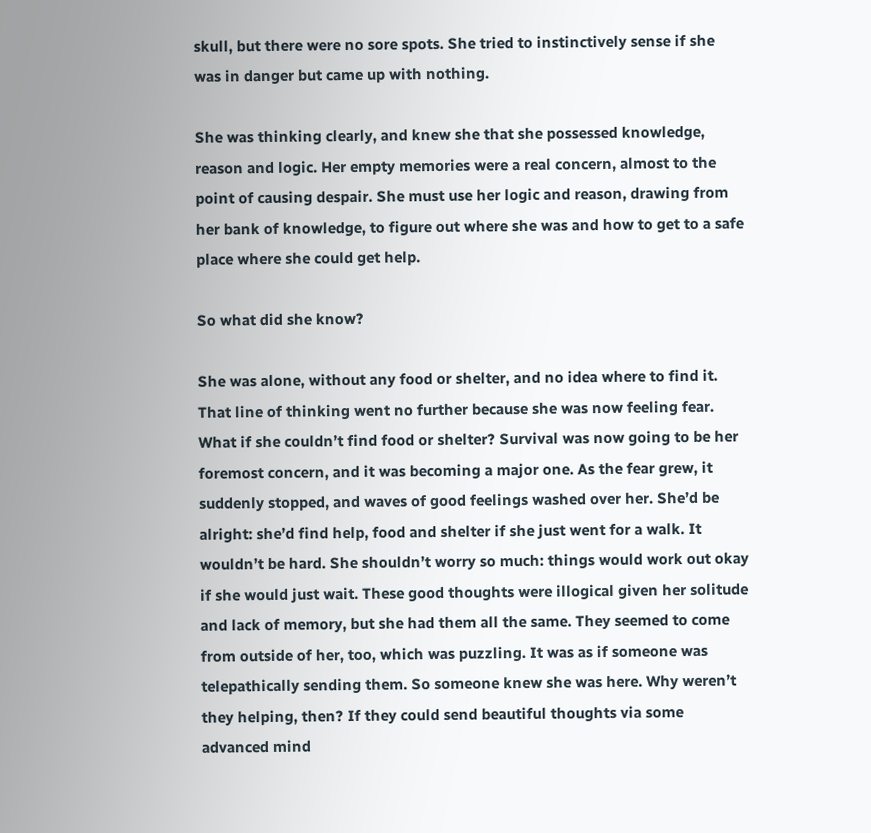skull, but there were no sore spots. She tried to instinctively sense if she was in danger but came up with nothing.

She was thinking clearly, and knew she that she possessed knowledge, reason and logic. Her empty memories were a real concern, almost to the point of causing despair. She must use her logic and reason, drawing from her bank of knowledge, to figure out where she was and how to get to a safe place where she could get help.

So what did she know?

She was alone, without any food or shelter, and no idea where to find it. That line of thinking went no further because she was now feeling fear. What if she couldn’t find food or shelter? Survival was now going to be her foremost concern, and it was becoming a major one. As the fear grew, it suddenly stopped, and waves of good feelings washed over her. She’d be alright: she’d find help, food and shelter if she just went for a walk. It wouldn’t be hard. She shouldn’t worry so much: things would work out okay if she would just wait. These good thoughts were illogical given her solitude and lack of memory, but she had them all the same. They seemed to come from outside of her, too, which was puzzling. It was as if someone was telepathically sending them. So someone knew she was here. Why weren’t they helping, then? If they could send beautiful thoughts via some advanced mind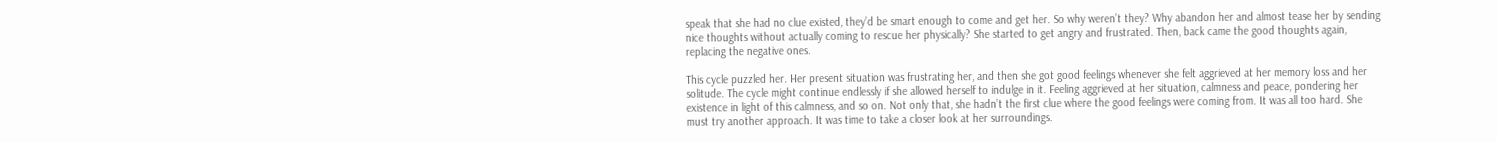speak that she had no clue existed, they’d be smart enough to come and get her. So why weren’t they? Why abandon her and almost tease her by sending nice thoughts without actually coming to rescue her physically? She started to get angry and frustrated. Then, back came the good thoughts again, replacing the negative ones.

This cycle puzzled her. Her present situation was frustrating her, and then she got good feelings whenever she felt aggrieved at her memory loss and her solitude. The cycle might continue endlessly if she allowed herself to indulge in it. Feeling aggrieved at her situation, calmness and peace, pondering her existence in light of this calmness, and so on. Not only that, she hadn’t the first clue where the good feelings were coming from. It was all too hard. She must try another approach. It was time to take a closer look at her surroundings.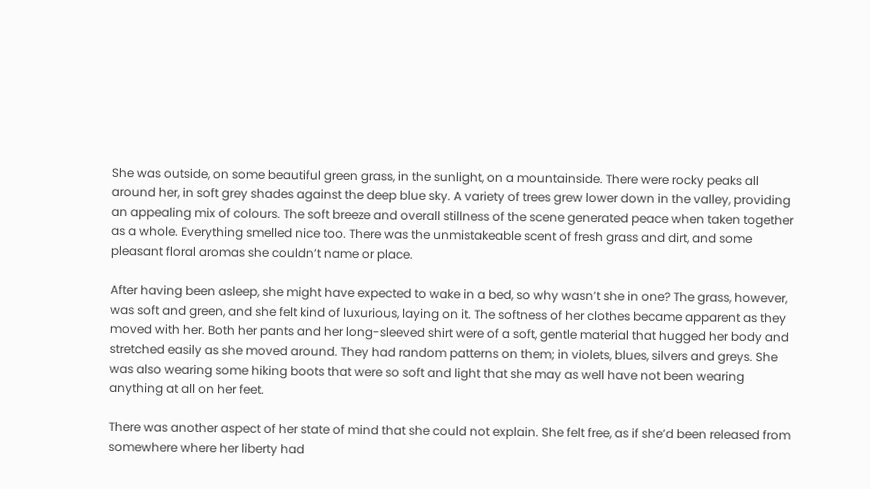She was outside, on some beautiful green grass, in the sunlight, on a mountainside. There were rocky peaks all around her, in soft grey shades against the deep blue sky. A variety of trees grew lower down in the valley, providing an appealing mix of colours. The soft breeze and overall stillness of the scene generated peace when taken together as a whole. Everything smelled nice too. There was the unmistakeable scent of fresh grass and dirt, and some pleasant floral aromas she couldn’t name or place.

After having been asleep, she might have expected to wake in a bed, so why wasn’t she in one? The grass, however, was soft and green, and she felt kind of luxurious, laying on it. The softness of her clothes became apparent as they moved with her. Both her pants and her long-sleeved shirt were of a soft, gentle material that hugged her body and stretched easily as she moved around. They had random patterns on them; in violets, blues, silvers and greys. She was also wearing some hiking boots that were so soft and light that she may as well have not been wearing anything at all on her feet.

There was another aspect of her state of mind that she could not explain. She felt free, as if she’d been released from somewhere where her liberty had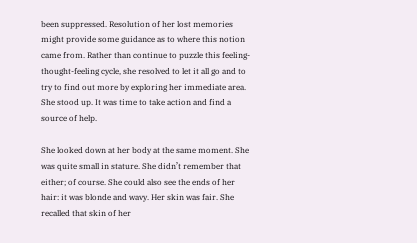been suppressed. Resolution of her lost memories might provide some guidance as to where this notion came from. Rather than continue to puzzle this feeling-thought-feeling cycle, she resolved to let it all go and to try to find out more by exploring her immediate area. She stood up. It was time to take action and find a source of help.

She looked down at her body at the same moment. She was quite small in stature. She didn’t remember that either; of course. She could also see the ends of her hair: it was blonde and wavy. Her skin was fair. She recalled that skin of her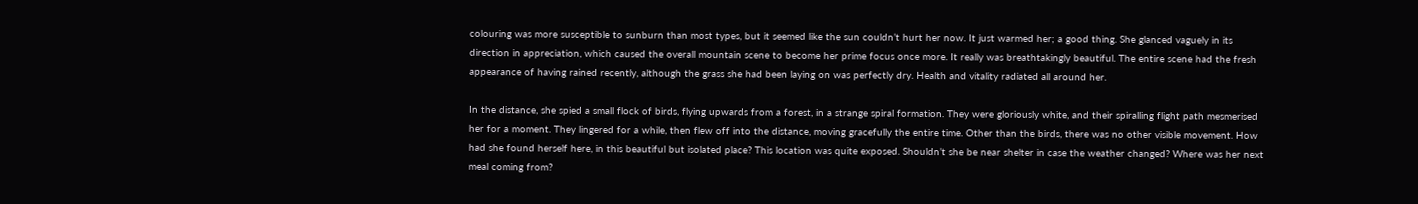colouring was more susceptible to sunburn than most types, but it seemed like the sun couldn’t hurt her now. It just warmed her; a good thing. She glanced vaguely in its direction in appreciation, which caused the overall mountain scene to become her prime focus once more. It really was breathtakingly beautiful. The entire scene had the fresh appearance of having rained recently, although the grass she had been laying on was perfectly dry. Health and vitality radiated all around her.

In the distance, she spied a small flock of birds, flying upwards from a forest, in a strange spiral formation. They were gloriously white, and their spiralling flight path mesmerised her for a moment. They lingered for a while, then flew off into the distance, moving gracefully the entire time. Other than the birds, there was no other visible movement. How had she found herself here, in this beautiful but isolated place? This location was quite exposed. Shouldn’t she be near shelter in case the weather changed? Where was her next meal coming from?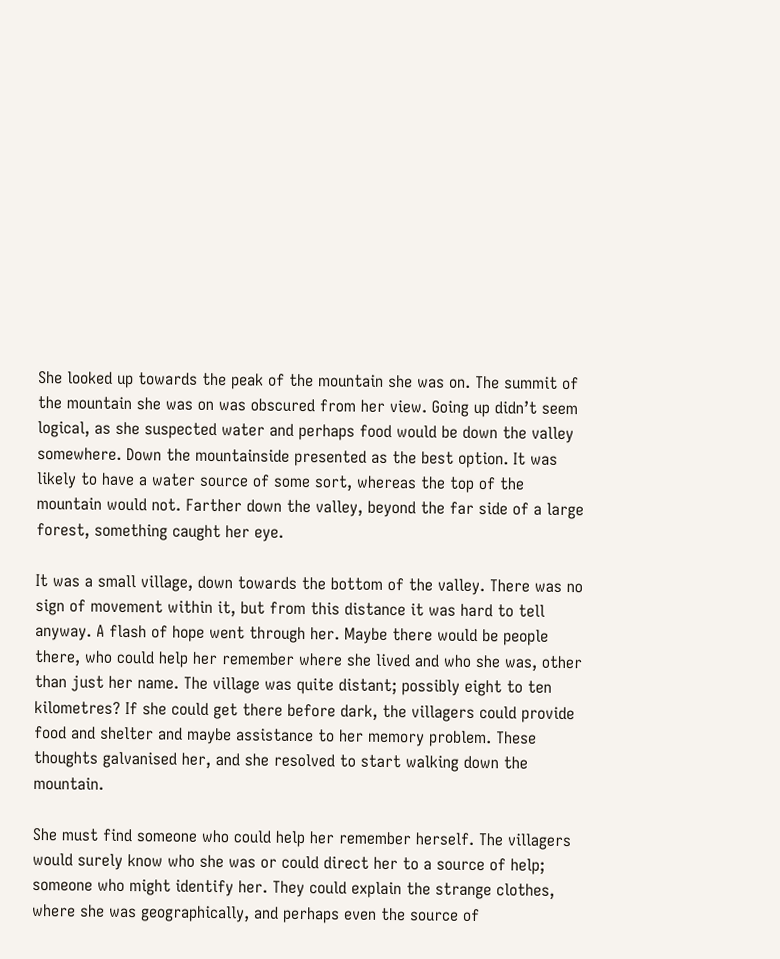She looked up towards the peak of the mountain she was on. The summit of the mountain she was on was obscured from her view. Going up didn’t seem logical, as she suspected water and perhaps food would be down the valley somewhere. Down the mountainside presented as the best option. It was likely to have a water source of some sort, whereas the top of the mountain would not. Farther down the valley, beyond the far side of a large forest, something caught her eye.

It was a small village, down towards the bottom of the valley. There was no sign of movement within it, but from this distance it was hard to tell anyway. A flash of hope went through her. Maybe there would be people there, who could help her remember where she lived and who she was, other than just her name. The village was quite distant; possibly eight to ten kilometres? If she could get there before dark, the villagers could provide food and shelter and maybe assistance to her memory problem. These thoughts galvanised her, and she resolved to start walking down the mountain.

She must find someone who could help her remember herself. The villagers would surely know who she was or could direct her to a source of help; someone who might identify her. They could explain the strange clothes, where she was geographically, and perhaps even the source of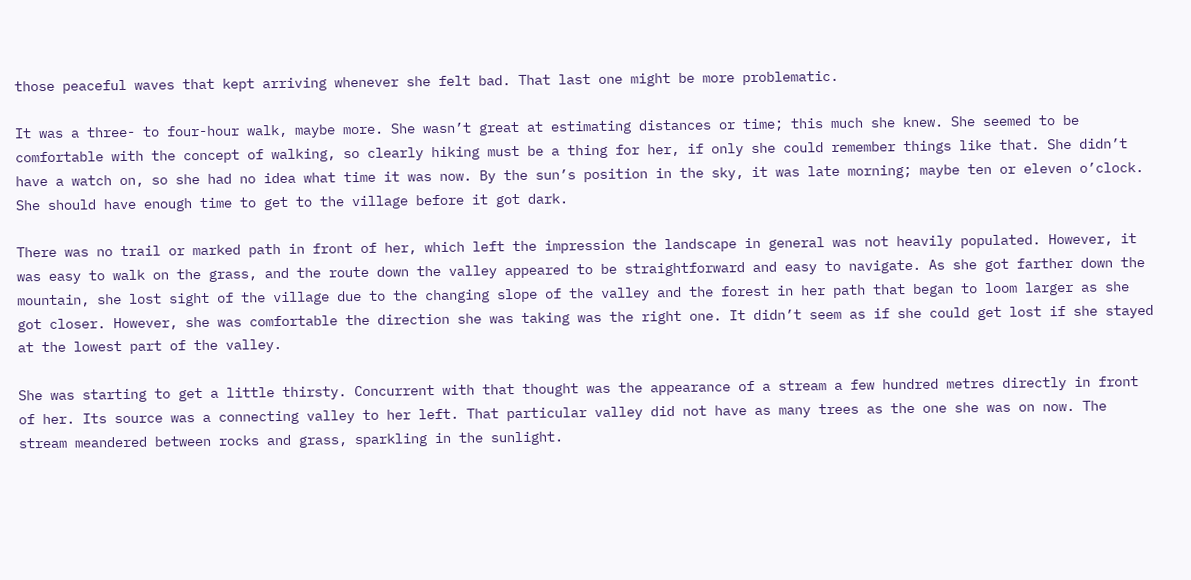those peaceful waves that kept arriving whenever she felt bad. That last one might be more problematic.

It was a three- to four-hour walk, maybe more. She wasn’t great at estimating distances or time; this much she knew. She seemed to be comfortable with the concept of walking, so clearly hiking must be a thing for her, if only she could remember things like that. She didn’t have a watch on, so she had no idea what time it was now. By the sun’s position in the sky, it was late morning; maybe ten or eleven o’clock. She should have enough time to get to the village before it got dark.

There was no trail or marked path in front of her, which left the impression the landscape in general was not heavily populated. However, it was easy to walk on the grass, and the route down the valley appeared to be straightforward and easy to navigate. As she got farther down the mountain, she lost sight of the village due to the changing slope of the valley and the forest in her path that began to loom larger as she got closer. However, she was comfortable the direction she was taking was the right one. It didn’t seem as if she could get lost if she stayed at the lowest part of the valley.

She was starting to get a little thirsty. Concurrent with that thought was the appearance of a stream a few hundred metres directly in front of her. Its source was a connecting valley to her left. That particular valley did not have as many trees as the one she was on now. The stream meandered between rocks and grass, sparkling in the sunlight.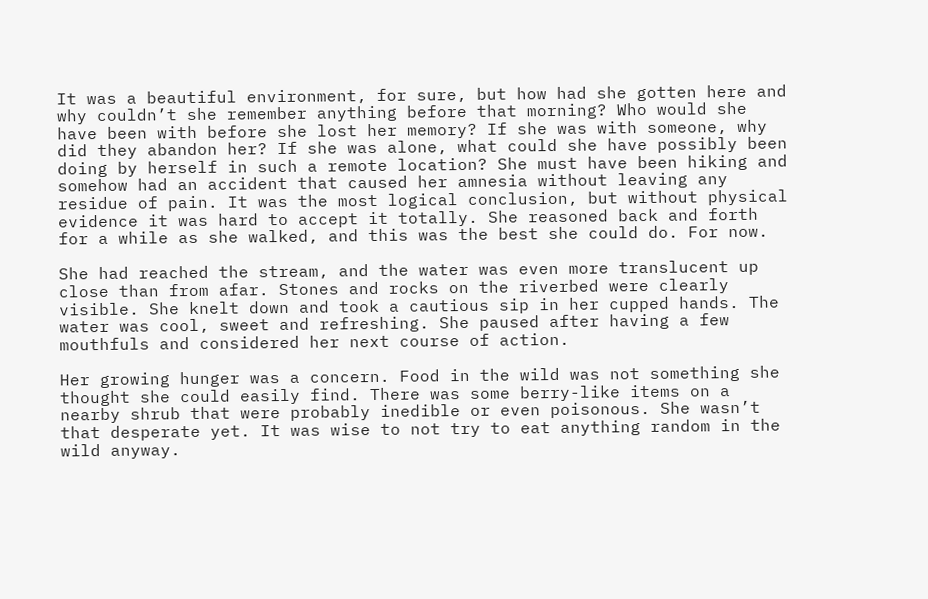It was a beautiful environment, for sure, but how had she gotten here and why couldn’t she remember anything before that morning? Who would she have been with before she lost her memory? If she was with someone, why did they abandon her? If she was alone, what could she have possibly been doing by herself in such a remote location? She must have been hiking and somehow had an accident that caused her amnesia without leaving any residue of pain. It was the most logical conclusion, but without physical evidence it was hard to accept it totally. She reasoned back and forth for a while as she walked, and this was the best she could do. For now.

She had reached the stream, and the water was even more translucent up close than from afar. Stones and rocks on the riverbed were clearly visible. She knelt down and took a cautious sip in her cupped hands. The water was cool, sweet and refreshing. She paused after having a few mouthfuls and considered her next course of action.

Her growing hunger was a concern. Food in the wild was not something she thought she could easily find. There was some berry-like items on a nearby shrub that were probably inedible or even poisonous. She wasn’t that desperate yet. It was wise to not try to eat anything random in the wild anyway.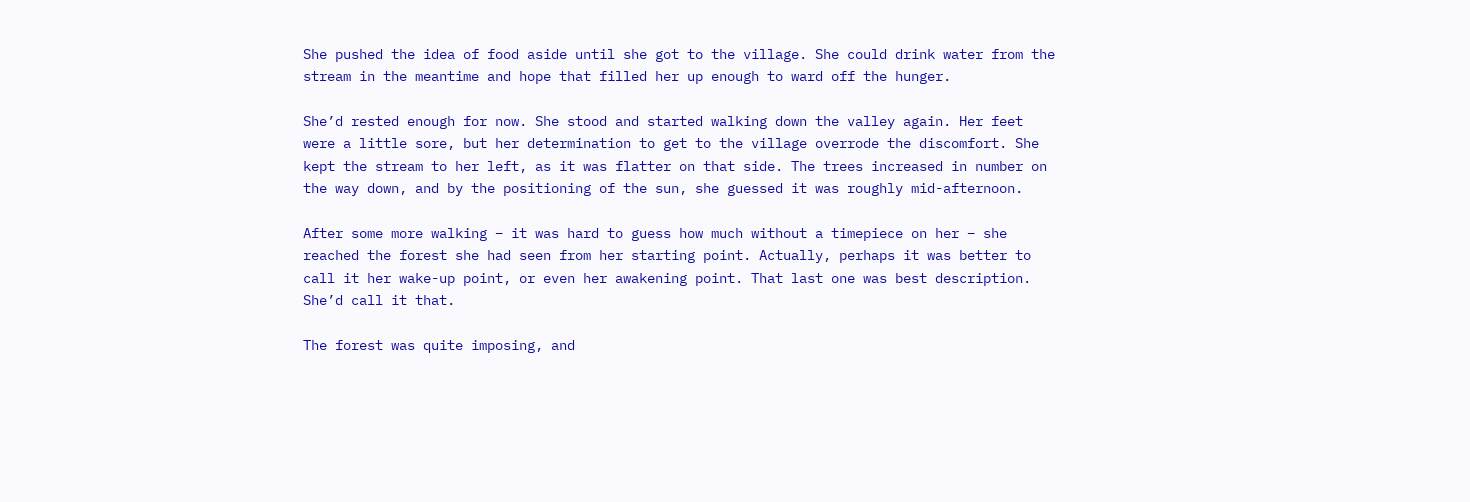She pushed the idea of food aside until she got to the village. She could drink water from the stream in the meantime and hope that filled her up enough to ward off the hunger.

She’d rested enough for now. She stood and started walking down the valley again. Her feet were a little sore, but her determination to get to the village overrode the discomfort. She kept the stream to her left, as it was flatter on that side. The trees increased in number on the way down, and by the positioning of the sun, she guessed it was roughly mid-afternoon.

After some more walking – it was hard to guess how much without a timepiece on her – she reached the forest she had seen from her starting point. Actually, perhaps it was better to call it her wake-up point, or even her awakening point. That last one was best description. She’d call it that.

The forest was quite imposing, and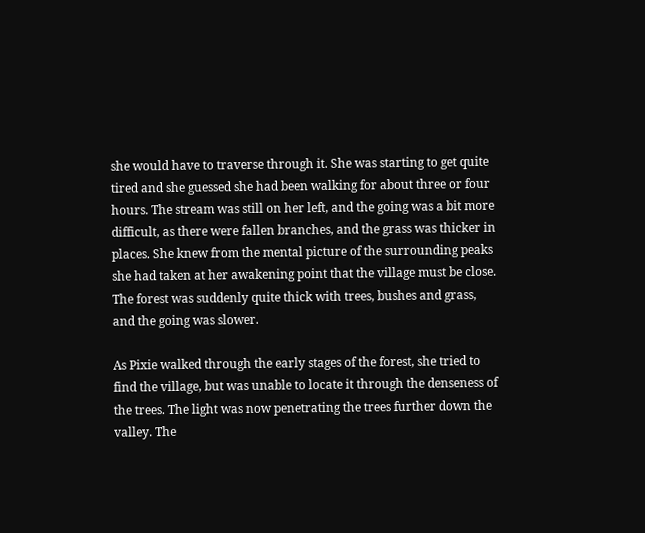she would have to traverse through it. She was starting to get quite tired and she guessed she had been walking for about three or four hours. The stream was still on her left, and the going was a bit more difficult, as there were fallen branches, and the grass was thicker in places. She knew from the mental picture of the surrounding peaks she had taken at her awakening point that the village must be close. The forest was suddenly quite thick with trees, bushes and grass, and the going was slower.

As Pixie walked through the early stages of the forest, she tried to find the village, but was unable to locate it through the denseness of the trees. The light was now penetrating the trees further down the valley. The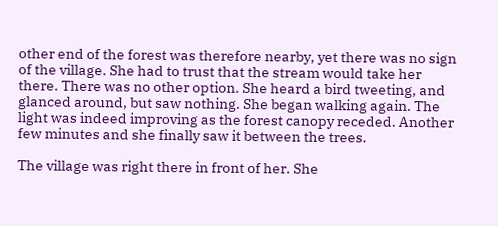other end of the forest was therefore nearby, yet there was no sign of the village. She had to trust that the stream would take her there. There was no other option. She heard a bird tweeting, and glanced around, but saw nothing. She began walking again. The light was indeed improving as the forest canopy receded. Another few minutes and she finally saw it between the trees.

The village was right there in front of her. She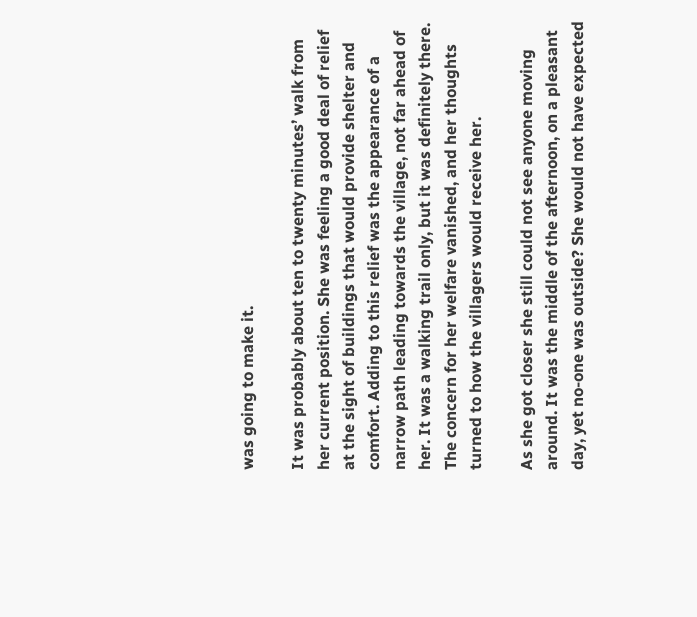was going to make it.

It was probably about ten to twenty minutes’ walk from her current position. She was feeling a good deal of relief at the sight of buildings that would provide shelter and comfort. Adding to this relief was the appearance of a narrow path leading towards the village, not far ahead of her. It was a walking trail only, but it was definitely there. The concern for her welfare vanished, and her thoughts turned to how the villagers would receive her.

As she got closer she still could not see anyone moving around. It was the middle of the afternoon, on a pleasant day, yet no-one was outside? She would not have expected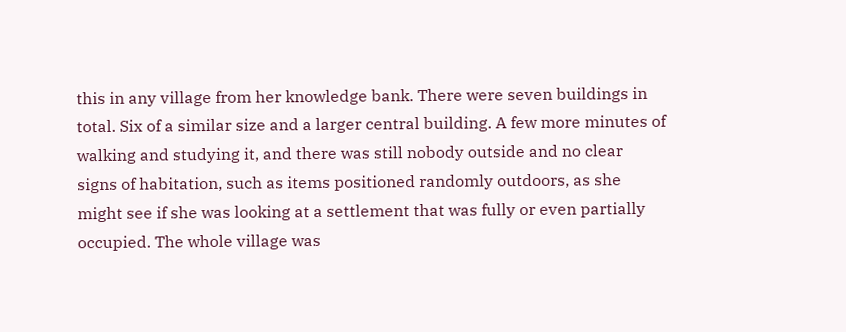this in any village from her knowledge bank. There were seven buildings in total. Six of a similar size and a larger central building. A few more minutes of walking and studying it, and there was still nobody outside and no clear signs of habitation, such as items positioned randomly outdoors, as she might see if she was looking at a settlement that was fully or even partially occupied. The whole village was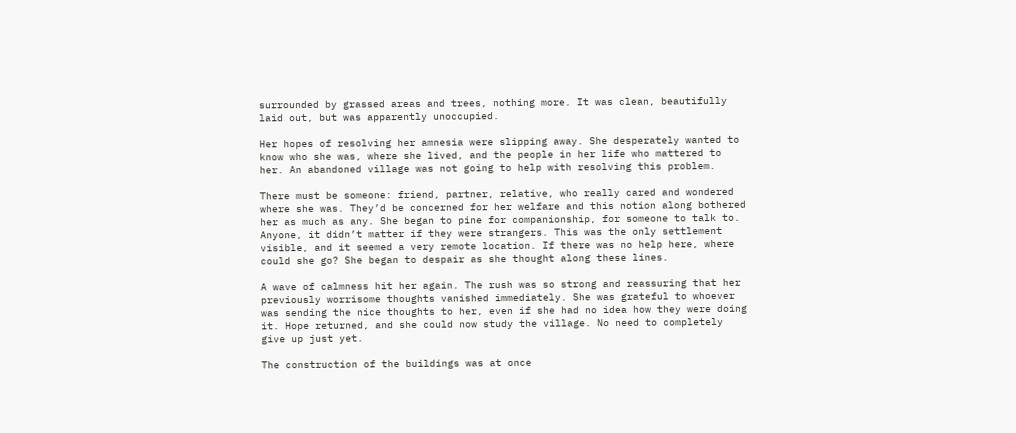surrounded by grassed areas and trees, nothing more. It was clean, beautifully laid out, but was apparently unoccupied.

Her hopes of resolving her amnesia were slipping away. She desperately wanted to know who she was, where she lived, and the people in her life who mattered to her. An abandoned village was not going to help with resolving this problem.

There must be someone: friend, partner, relative, who really cared and wondered where she was. They’d be concerned for her welfare and this notion along bothered her as much as any. She began to pine for companionship, for someone to talk to. Anyone, it didn’t matter if they were strangers. This was the only settlement visible, and it seemed a very remote location. If there was no help here, where could she go? She began to despair as she thought along these lines.

A wave of calmness hit her again. The rush was so strong and reassuring that her previously worrisome thoughts vanished immediately. She was grateful to whoever was sending the nice thoughts to her, even if she had no idea how they were doing it. Hope returned, and she could now study the village. No need to completely give up just yet.

The construction of the buildings was at once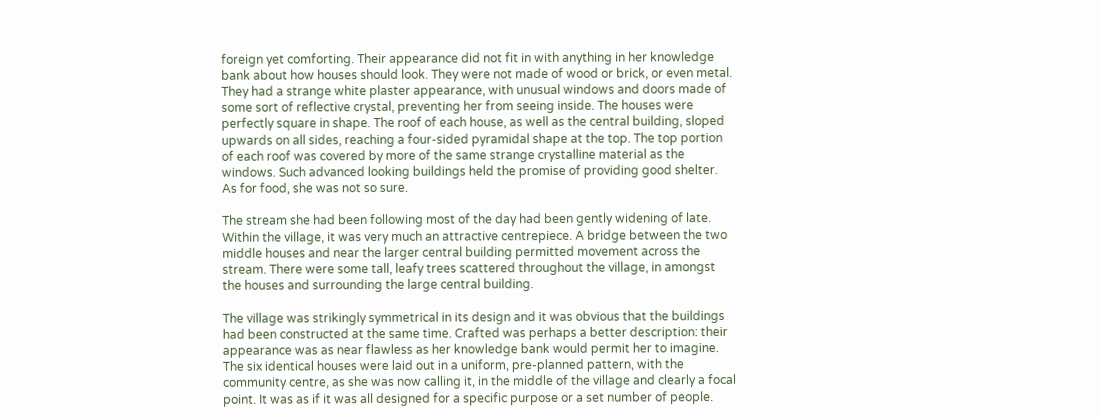foreign yet comforting. Their appearance did not fit in with anything in her knowledge bank about how houses should look. They were not made of wood or brick, or even metal. They had a strange white plaster appearance, with unusual windows and doors made of some sort of reflective crystal, preventing her from seeing inside. The houses were perfectly square in shape. The roof of each house, as well as the central building, sloped upwards on all sides, reaching a four-sided pyramidal shape at the top. The top portion of each roof was covered by more of the same strange crystalline material as the windows. Such advanced looking buildings held the promise of providing good shelter. As for food, she was not so sure.

The stream she had been following most of the day had been gently widening of late. Within the village, it was very much an attractive centrepiece. A bridge between the two middle houses and near the larger central building permitted movement across the stream. There were some tall, leafy trees scattered throughout the village, in amongst the houses and surrounding the large central building.

The village was strikingly symmetrical in its design and it was obvious that the buildings had been constructed at the same time. Crafted was perhaps a better description: their appearance was as near flawless as her knowledge bank would permit her to imagine. The six identical houses were laid out in a uniform, pre-planned pattern, with the community centre, as she was now calling it, in the middle of the village and clearly a focal point. It was as if it was all designed for a specific purpose or a set number of people.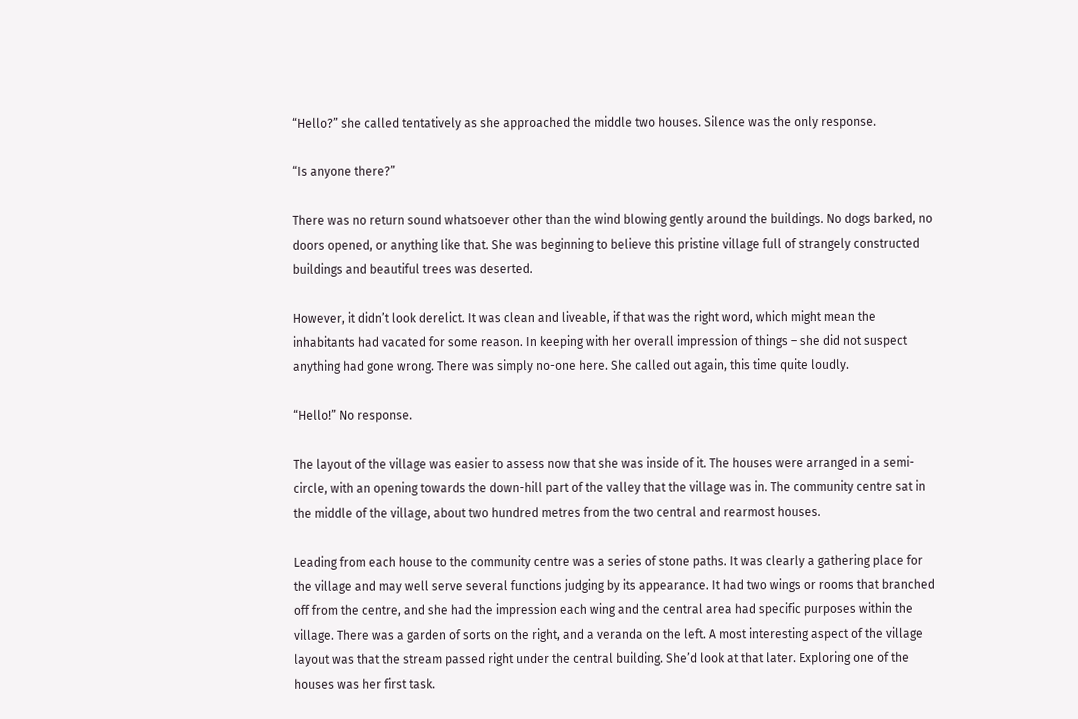“Hello?” she called tentatively as she approached the middle two houses. Silence was the only response.

“Is anyone there?”

There was no return sound whatsoever other than the wind blowing gently around the buildings. No dogs barked, no doors opened, or anything like that. She was beginning to believe this pristine village full of strangely constructed buildings and beautiful trees was deserted.

However, it didn’t look derelict. It was clean and liveable, if that was the right word, which might mean the inhabitants had vacated for some reason. In keeping with her overall impression of things – she did not suspect anything had gone wrong. There was simply no-one here. She called out again, this time quite loudly.

“Hello!” No response.

The layout of the village was easier to assess now that she was inside of it. The houses were arranged in a semi-circle, with an opening towards the down-hill part of the valley that the village was in. The community centre sat in the middle of the village, about two hundred metres from the two central and rearmost houses.

Leading from each house to the community centre was a series of stone paths. It was clearly a gathering place for the village and may well serve several functions judging by its appearance. It had two wings or rooms that branched off from the centre, and she had the impression each wing and the central area had specific purposes within the village. There was a garden of sorts on the right, and a veranda on the left. A most interesting aspect of the village layout was that the stream passed right under the central building. She’d look at that later. Exploring one of the houses was her first task.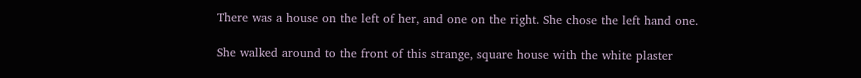There was a house on the left of her, and one on the right. She chose the left hand one.

She walked around to the front of this strange, square house with the white plaster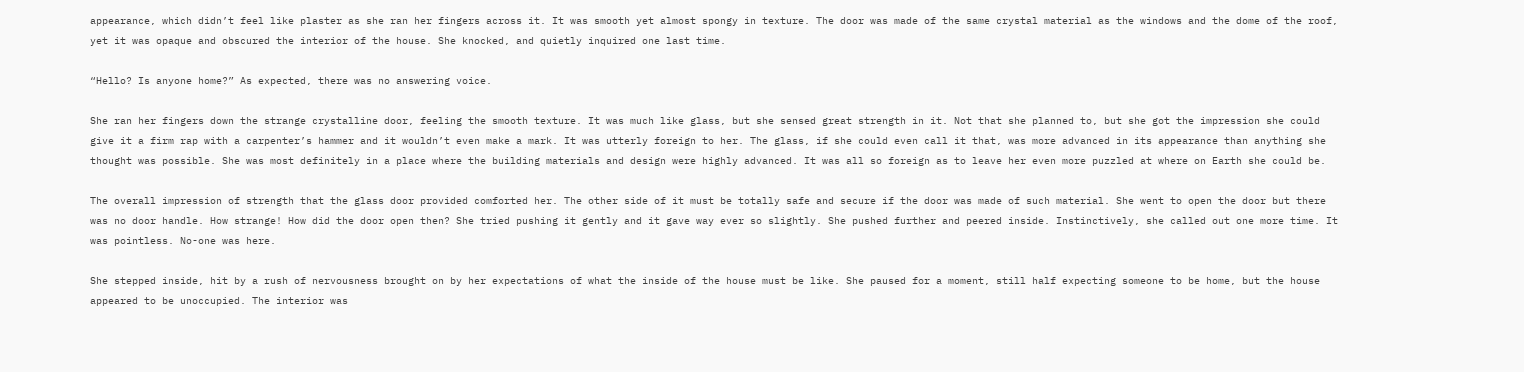appearance, which didn’t feel like plaster as she ran her fingers across it. It was smooth yet almost spongy in texture. The door was made of the same crystal material as the windows and the dome of the roof, yet it was opaque and obscured the interior of the house. She knocked, and quietly inquired one last time.

“Hello? Is anyone home?” As expected, there was no answering voice.

She ran her fingers down the strange crystalline door, feeling the smooth texture. It was much like glass, but she sensed great strength in it. Not that she planned to, but she got the impression she could give it a firm rap with a carpenter’s hammer and it wouldn’t even make a mark. It was utterly foreign to her. The glass, if she could even call it that, was more advanced in its appearance than anything she thought was possible. She was most definitely in a place where the building materials and design were highly advanced. It was all so foreign as to leave her even more puzzled at where on Earth she could be.

The overall impression of strength that the glass door provided comforted her. The other side of it must be totally safe and secure if the door was made of such material. She went to open the door but there was no door handle. How strange! How did the door open then? She tried pushing it gently and it gave way ever so slightly. She pushed further and peered inside. Instinctively, she called out one more time. It was pointless. No-one was here.

She stepped inside, hit by a rush of nervousness brought on by her expectations of what the inside of the house must be like. She paused for a moment, still half expecting someone to be home, but the house appeared to be unoccupied. The interior was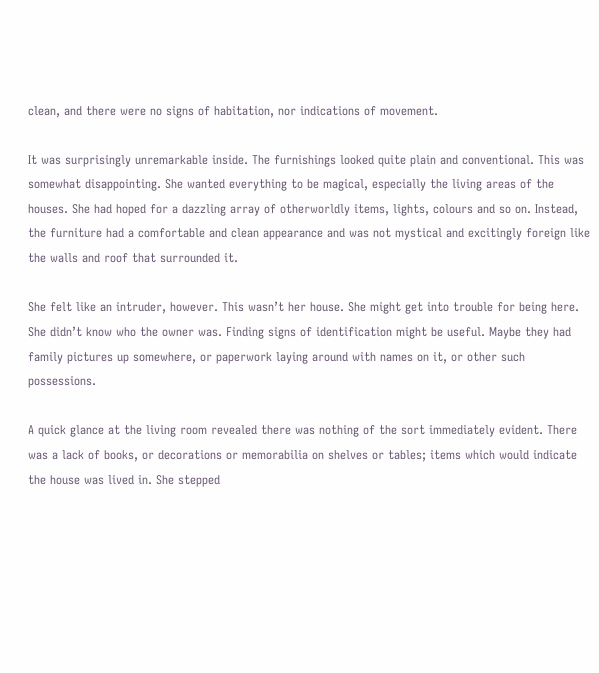clean, and there were no signs of habitation, nor indications of movement.

It was surprisingly unremarkable inside. The furnishings looked quite plain and conventional. This was somewhat disappointing. She wanted everything to be magical, especially the living areas of the houses. She had hoped for a dazzling array of otherworldly items, lights, colours and so on. Instead, the furniture had a comfortable and clean appearance and was not mystical and excitingly foreign like the walls and roof that surrounded it.

She felt like an intruder, however. This wasn’t her house. She might get into trouble for being here. She didn’t know who the owner was. Finding signs of identification might be useful. Maybe they had family pictures up somewhere, or paperwork laying around with names on it, or other such possessions.

A quick glance at the living room revealed there was nothing of the sort immediately evident. There was a lack of books, or decorations or memorabilia on shelves or tables; items which would indicate the house was lived in. She stepped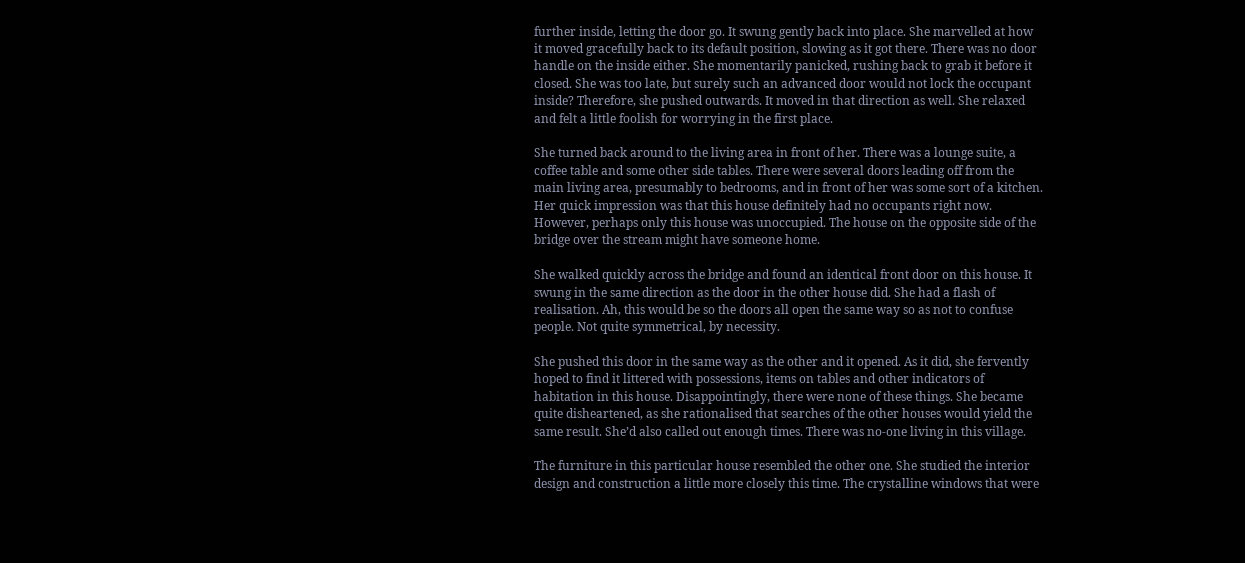further inside, letting the door go. It swung gently back into place. She marvelled at how it moved gracefully back to its default position, slowing as it got there. There was no door handle on the inside either. She momentarily panicked, rushing back to grab it before it closed. She was too late, but surely such an advanced door would not lock the occupant inside? Therefore, she pushed outwards. It moved in that direction as well. She relaxed and felt a little foolish for worrying in the first place.

She turned back around to the living area in front of her. There was a lounge suite, a coffee table and some other side tables. There were several doors leading off from the main living area, presumably to bedrooms, and in front of her was some sort of a kitchen. Her quick impression was that this house definitely had no occupants right now. However, perhaps only this house was unoccupied. The house on the opposite side of the bridge over the stream might have someone home.

She walked quickly across the bridge and found an identical front door on this house. It swung in the same direction as the door in the other house did. She had a flash of realisation. Ah, this would be so the doors all open the same way so as not to confuse people. Not quite symmetrical, by necessity.

She pushed this door in the same way as the other and it opened. As it did, she fervently hoped to find it littered with possessions, items on tables and other indicators of habitation in this house. Disappointingly, there were none of these things. She became quite disheartened, as she rationalised that searches of the other houses would yield the same result. She’d also called out enough times. There was no-one living in this village.

The furniture in this particular house resembled the other one. She studied the interior design and construction a little more closely this time. The crystalline windows that were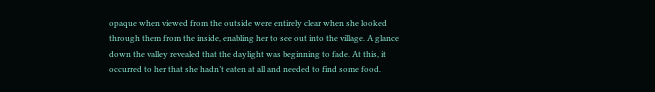opaque when viewed from the outside were entirely clear when she looked through them from the inside, enabling her to see out into the village. A glance down the valley revealed that the daylight was beginning to fade. At this, it occurred to her that she hadn’t eaten at all and needed to find some food.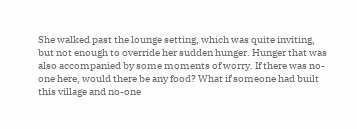She walked past the lounge setting, which was quite inviting, but not enough to override her sudden hunger. Hunger that was also accompanied by some moments of worry. If there was no-one here, would there be any food? What if someone had built this village and no-one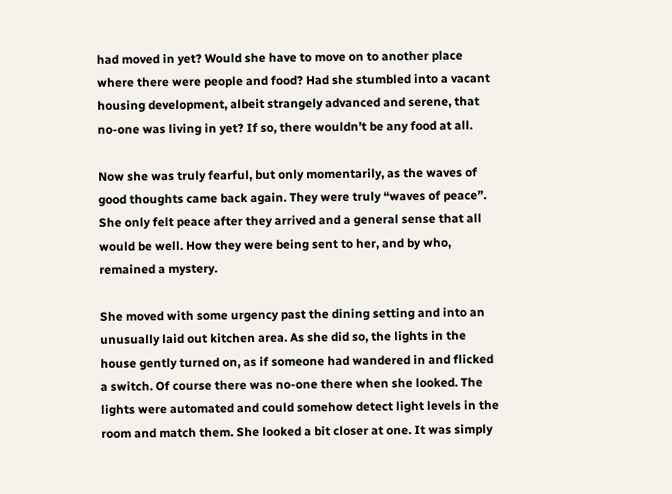had moved in yet? Would she have to move on to another place where there were people and food? Had she stumbled into a vacant housing development, albeit strangely advanced and serene, that no-one was living in yet? If so, there wouldn’t be any food at all.

Now she was truly fearful, but only momentarily, as the waves of good thoughts came back again. They were truly “waves of peace”. She only felt peace after they arrived and a general sense that all would be well. How they were being sent to her, and by who, remained a mystery.

She moved with some urgency past the dining setting and into an unusually laid out kitchen area. As she did so, the lights in the house gently turned on, as if someone had wandered in and flicked a switch. Of course there was no-one there when she looked. The lights were automated and could somehow detect light levels in the room and match them. She looked a bit closer at one. It was simply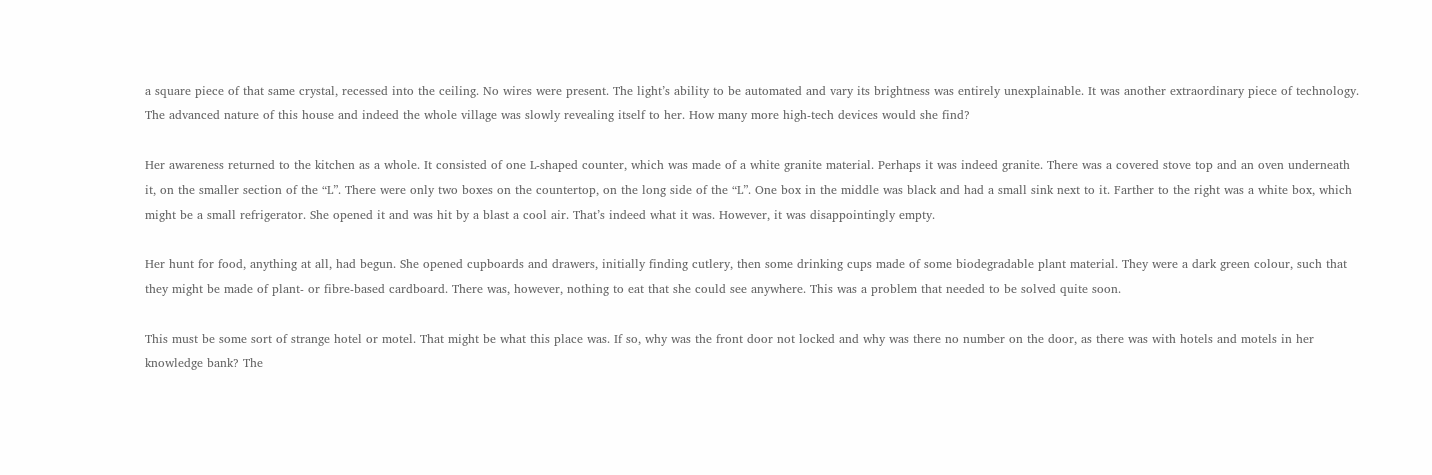a square piece of that same crystal, recessed into the ceiling. No wires were present. The light’s ability to be automated and vary its brightness was entirely unexplainable. It was another extraordinary piece of technology. The advanced nature of this house and indeed the whole village was slowly revealing itself to her. How many more high-tech devices would she find?

Her awareness returned to the kitchen as a whole. It consisted of one L-shaped counter, which was made of a white granite material. Perhaps it was indeed granite. There was a covered stove top and an oven underneath it, on the smaller section of the “L”. There were only two boxes on the countertop, on the long side of the “L”. One box in the middle was black and had a small sink next to it. Farther to the right was a white box, which might be a small refrigerator. She opened it and was hit by a blast a cool air. That’s indeed what it was. However, it was disappointingly empty.

Her hunt for food, anything at all, had begun. She opened cupboards and drawers, initially finding cutlery, then some drinking cups made of some biodegradable plant material. They were a dark green colour, such that they might be made of plant- or fibre-based cardboard. There was, however, nothing to eat that she could see anywhere. This was a problem that needed to be solved quite soon.

This must be some sort of strange hotel or motel. That might be what this place was. If so, why was the front door not locked and why was there no number on the door, as there was with hotels and motels in her knowledge bank? The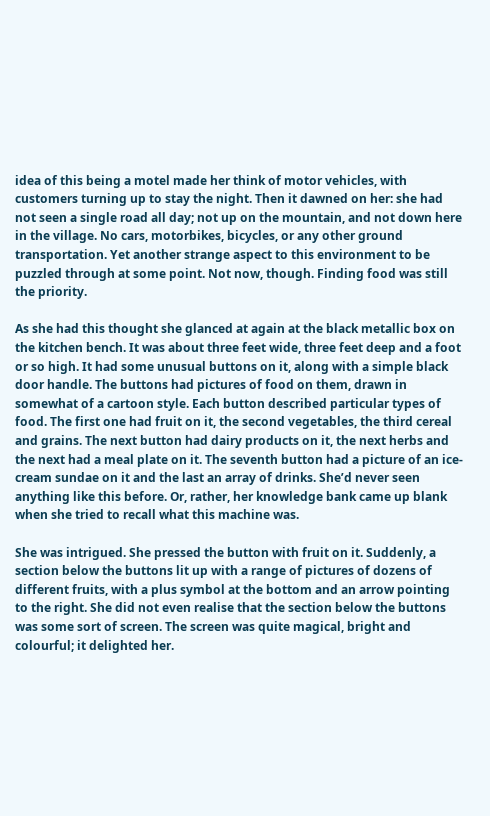idea of this being a motel made her think of motor vehicles, with customers turning up to stay the night. Then it dawned on her: she had not seen a single road all day; not up on the mountain, and not down here in the village. No cars, motorbikes, bicycles, or any other ground transportation. Yet another strange aspect to this environment to be puzzled through at some point. Not now, though. Finding food was still the priority.

As she had this thought she glanced at again at the black metallic box on the kitchen bench. It was about three feet wide, three feet deep and a foot or so high. It had some unusual buttons on it, along with a simple black door handle. The buttons had pictures of food on them, drawn in somewhat of a cartoon style. Each button described particular types of food. The first one had fruit on it, the second vegetables, the third cereal and grains. The next button had dairy products on it, the next herbs and the next had a meal plate on it. The seventh button had a picture of an ice-cream sundae on it and the last an array of drinks. She’d never seen anything like this before. Or, rather, her knowledge bank came up blank when she tried to recall what this machine was.

She was intrigued. She pressed the button with fruit on it. Suddenly, a section below the buttons lit up with a range of pictures of dozens of different fruits, with a plus symbol at the bottom and an arrow pointing to the right. She did not even realise that the section below the buttons was some sort of screen. The screen was quite magical, bright and colourful; it delighted her.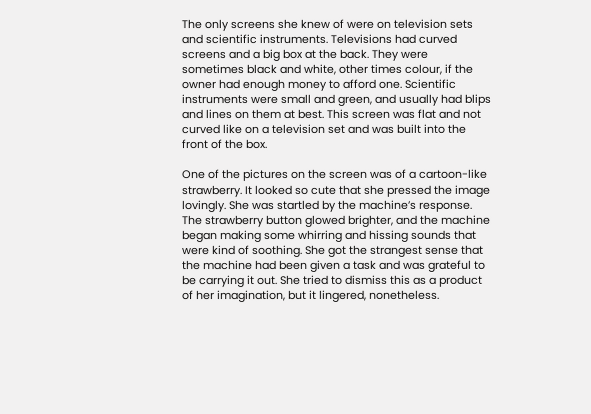The only screens she knew of were on television sets and scientific instruments. Televisions had curved screens and a big box at the back. They were sometimes black and white, other times colour, if the owner had enough money to afford one. Scientific instruments were small and green, and usually had blips and lines on them at best. This screen was flat and not curved like on a television set and was built into the front of the box.

One of the pictures on the screen was of a cartoon-like strawberry. It looked so cute that she pressed the image lovingly. She was startled by the machine’s response. The strawberry button glowed brighter, and the machine began making some whirring and hissing sounds that were kind of soothing. She got the strangest sense that the machine had been given a task and was grateful to be carrying it out. She tried to dismiss this as a product of her imagination, but it lingered, nonetheless.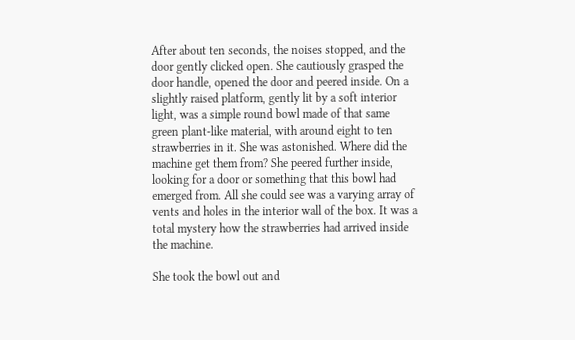After about ten seconds, the noises stopped, and the door gently clicked open. She cautiously grasped the door handle, opened the door and peered inside. On a slightly raised platform, gently lit by a soft interior light, was a simple round bowl made of that same green plant-like material, with around eight to ten strawberries in it. She was astonished. Where did the machine get them from? She peered further inside, looking for a door or something that this bowl had emerged from. All she could see was a varying array of vents and holes in the interior wall of the box. It was a total mystery how the strawberries had arrived inside the machine.

She took the bowl out and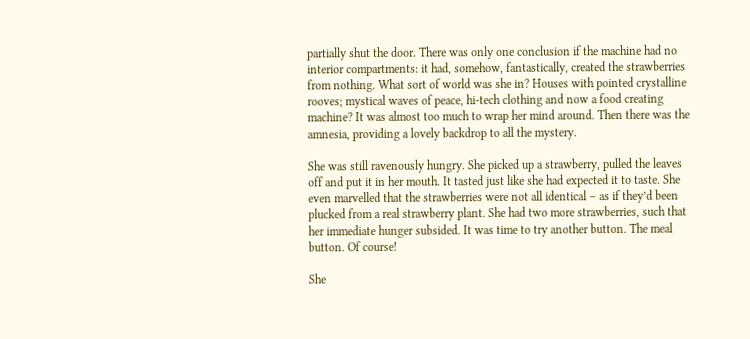partially shut the door. There was only one conclusion if the machine had no interior compartments: it had, somehow, fantastically, created the strawberries from nothing. What sort of world was she in? Houses with pointed crystalline rooves; mystical waves of peace, hi-tech clothing and now a food creating machine? It was almost too much to wrap her mind around. Then there was the amnesia, providing a lovely backdrop to all the mystery.

She was still ravenously hungry. She picked up a strawberry, pulled the leaves off and put it in her mouth. It tasted just like she had expected it to taste. She even marvelled that the strawberries were not all identical – as if they’d been plucked from a real strawberry plant. She had two more strawberries, such that her immediate hunger subsided. It was time to try another button. The meal button. Of course!

She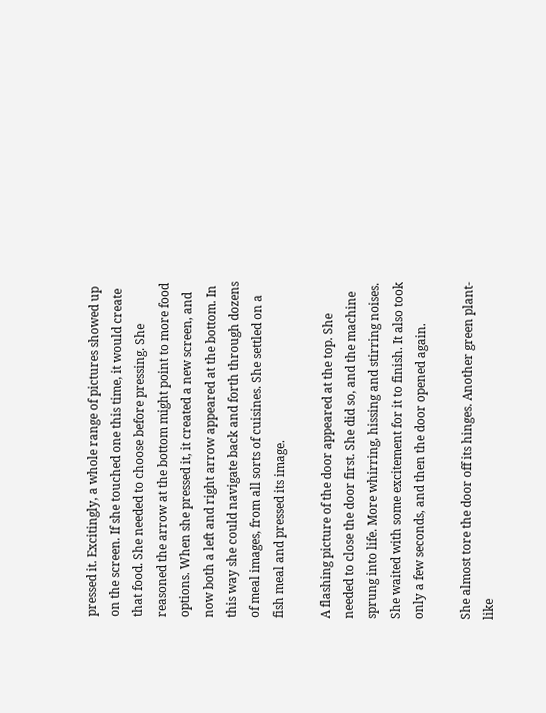pressed it. Excitingly, a whole range of pictures showed up on the screen. If she touched one this time, it would create that food. She needed to choose before pressing. She reasoned the arrow at the bottom might point to more food options. When she pressed it, it created a new screen, and now both a left and right arrow appeared at the bottom. In this way she could navigate back and forth through dozens of meal images, from all sorts of cuisines. She settled on a fish meal and pressed its image.

A flashing picture of the door appeared at the top. She needed to close the door first. She did so, and the machine sprung into life. More whirring, hissing and stirring noises. She waited with some excitement for it to finish. It also took only a few seconds, and then the door opened again.

She almost tore the door off its hinges. Another green plant-like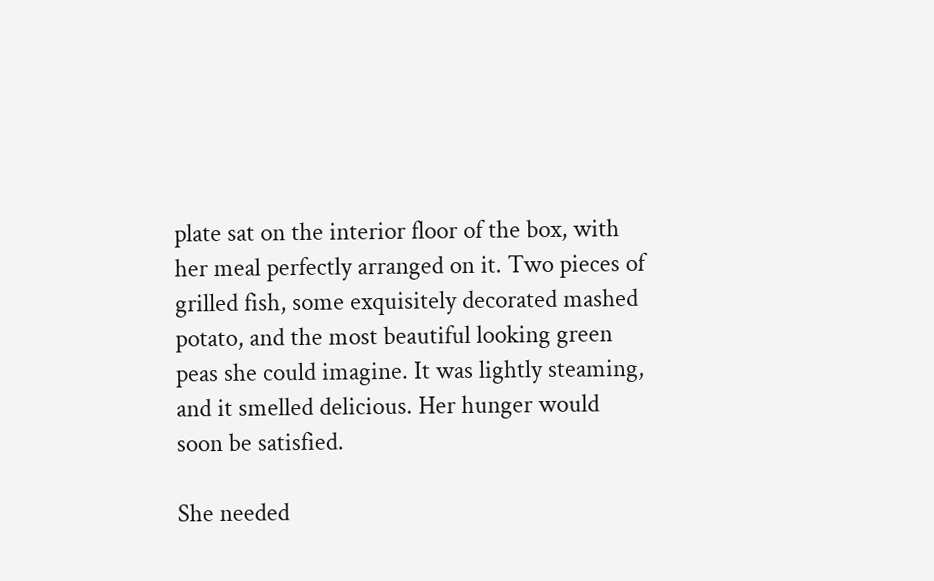plate sat on the interior floor of the box, with her meal perfectly arranged on it. Two pieces of grilled fish, some exquisitely decorated mashed potato, and the most beautiful looking green peas she could imagine. It was lightly steaming, and it smelled delicious. Her hunger would soon be satisfied.

She needed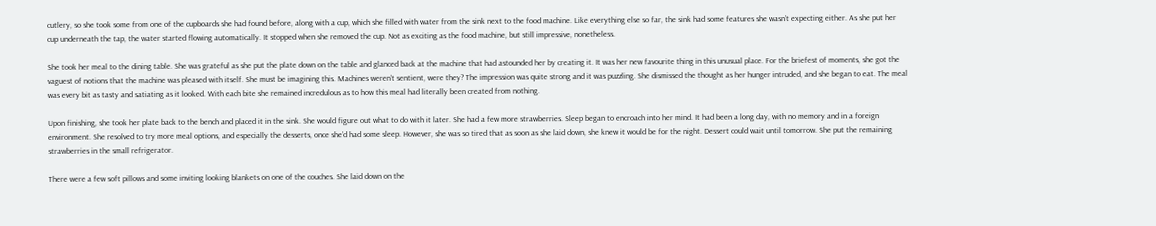cutlery, so she took some from one of the cupboards she had found before, along with a cup, which she filled with water from the sink next to the food machine. Like everything else so far, the sink had some features she wasn’t expecting either. As she put her cup underneath the tap, the water started flowing automatically. It stopped when she removed the cup. Not as exciting as the food machine, but still impressive, nonetheless.

She took her meal to the dining table. She was grateful as she put the plate down on the table and glanced back at the machine that had astounded her by creating it. It was her new favourite thing in this unusual place. For the briefest of moments, she got the vaguest of notions that the machine was pleased with itself. She must be imagining this. Machines weren’t sentient, were they? The impression was quite strong and it was puzzling. She dismissed the thought as her hunger intruded, and she began to eat. The meal was every bit as tasty and satiating as it looked. With each bite she remained incredulous as to how this meal had literally been created from nothing.

Upon finishing, she took her plate back to the bench and placed it in the sink. She would figure out what to do with it later. She had a few more strawberries. Sleep began to encroach into her mind. It had been a long day, with no memory and in a foreign environment. She resolved to try more meal options, and especially the desserts, once she’d had some sleep. However, she was so tired that as soon as she laid down, she knew it would be for the night. Dessert could wait until tomorrow. She put the remaining strawberries in the small refrigerator.

There were a few soft pillows and some inviting looking blankets on one of the couches. She laid down on the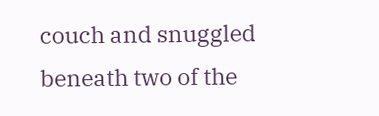couch and snuggled beneath two of the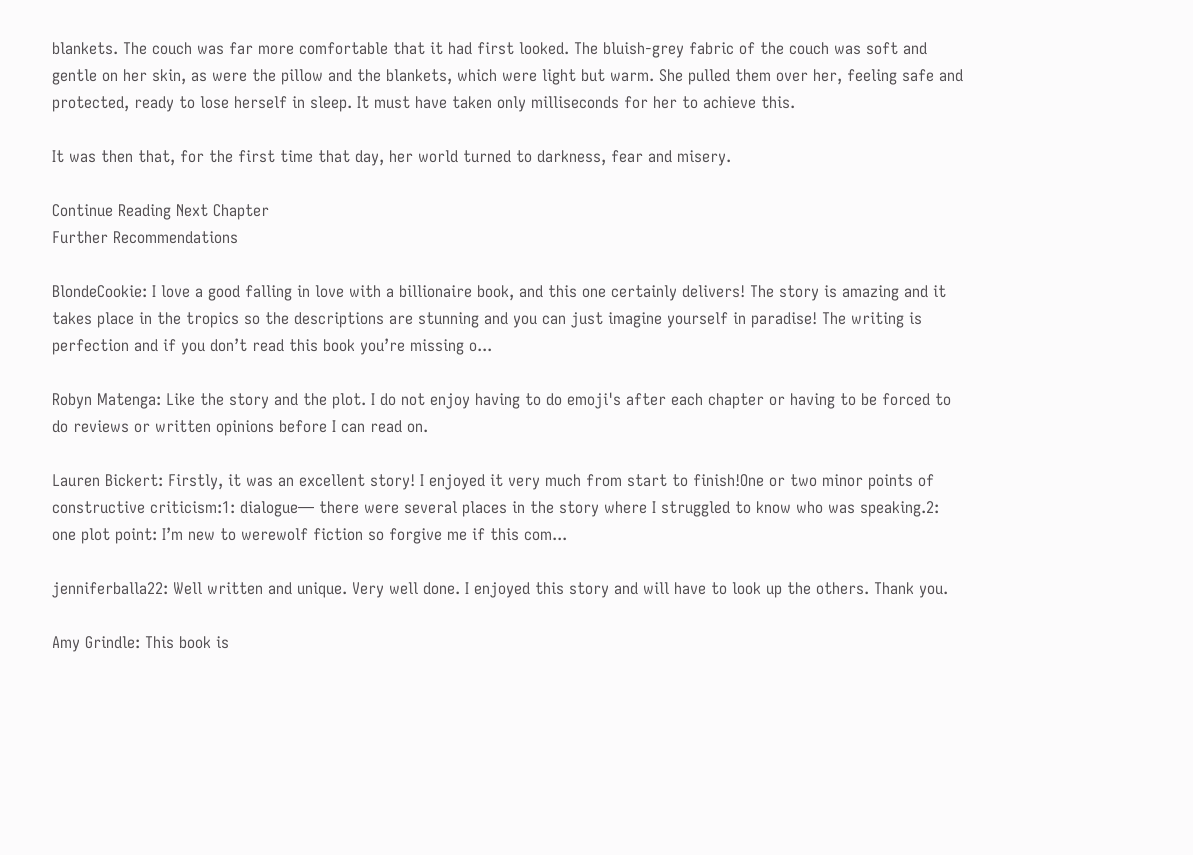blankets. The couch was far more comfortable that it had first looked. The bluish-grey fabric of the couch was soft and gentle on her skin, as were the pillow and the blankets, which were light but warm. She pulled them over her, feeling safe and protected, ready to lose herself in sleep. It must have taken only milliseconds for her to achieve this.

It was then that, for the first time that day, her world turned to darkness, fear and misery.

Continue Reading Next Chapter
Further Recommendations

BlondeCookie: I love a good falling in love with a billionaire book, and this one certainly delivers! The story is amazing and it takes place in the tropics so the descriptions are stunning and you can just imagine yourself in paradise! The writing is perfection and if you don’t read this book you’re missing o...

Robyn Matenga: Like the story and the plot. I do not enjoy having to do emoji's after each chapter or having to be forced to do reviews or written opinions before I can read on.

Lauren Bickert: Firstly, it was an excellent story! I enjoyed it very much from start to finish!One or two minor points of constructive criticism:1: dialogue— there were several places in the story where I struggled to know who was speaking.2: one plot point: I’m new to werewolf fiction so forgive me if this com...

jenniferballa22: Well written and unique. Very well done. I enjoyed this story and will have to look up the others. Thank you.

Amy Grindle: This book is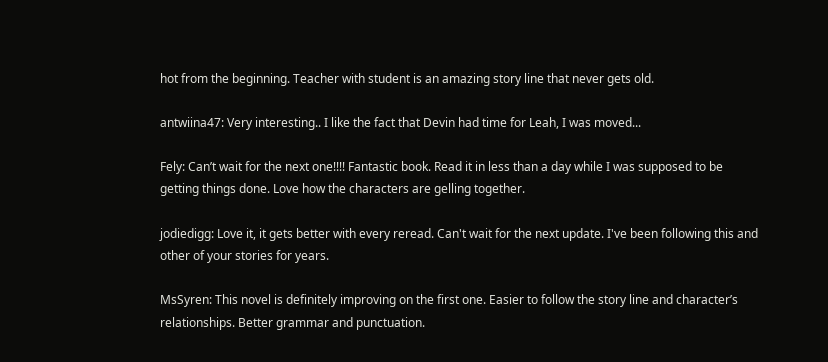hot from the beginning. Teacher with student is an amazing story line that never gets old.

antwiina47: Very interesting.. I like the fact that Devin had time for Leah, I was moved...

Fely: Can’t wait for the next one!!!! Fantastic book. Read it in less than a day while I was supposed to be getting things done. Love how the characters are gelling together.

jodiedigg: Love it, it gets better with every reread. Can't wait for the next update. I've been following this and other of your stories for years.

MsSyren: This novel is definitely improving on the first one. Easier to follow the story line and character’s relationships. Better grammar and punctuation.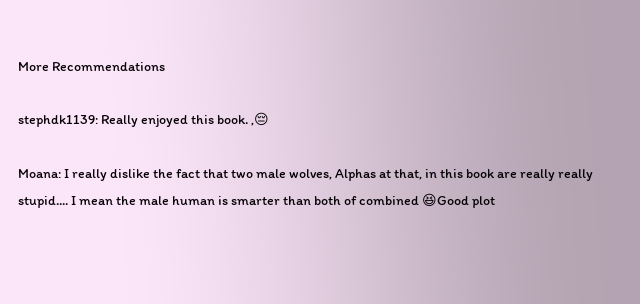More Recommendations

stephdk1139: Really enjoyed this book. ,😔

Moana: I really dislike the fact that two male wolves, Alphas at that, in this book are really really stupid.... I mean the male human is smarter than both of combined 😆Good plot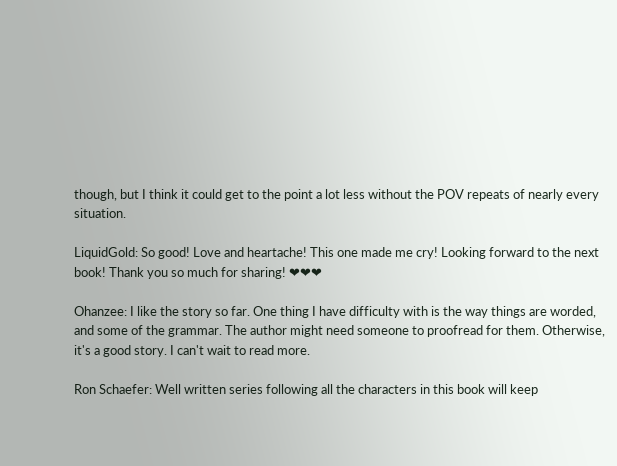though, but I think it could get to the point a lot less without the POV repeats of nearly every situation.

LiquidGold: So good! Love and heartache! This one made me cry! Looking forward to the next book! Thank you so much for sharing! ❤❤❤

Ohanzee: I like the story so far. One thing I have difficulty with is the way things are worded, and some of the grammar. The author might need someone to proofread for them. Otherwise, it's a good story. I can't wait to read more.

Ron Schaefer: Well written series following all the characters in this book will keep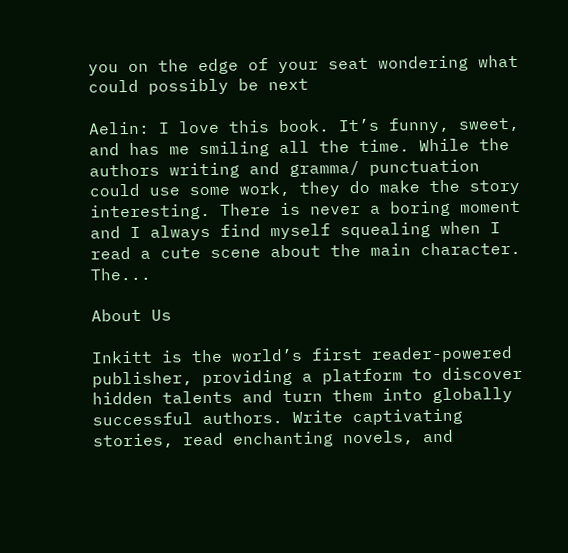you on the edge of your seat wondering what could possibly be next

Aelin: I love this book. It’s funny, sweet, and has me smiling all the time. While the authors writing and gramma/ punctuation could use some work, they do make the story interesting. There is never a boring moment and I always find myself squealing when I read a cute scene about the main character. The...

About Us

Inkitt is the world’s first reader-powered publisher, providing a platform to discover hidden talents and turn them into globally successful authors. Write captivating stories, read enchanting novels, and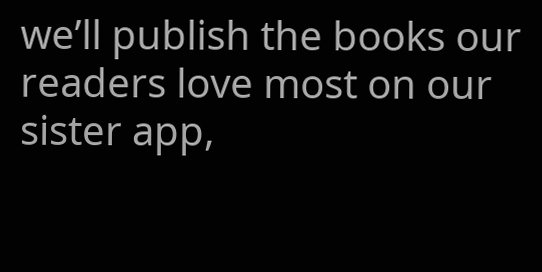we’ll publish the books our readers love most on our sister app,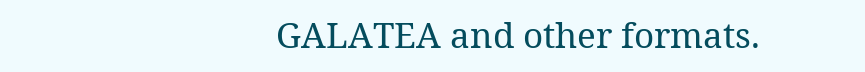GALATEA and other formats.